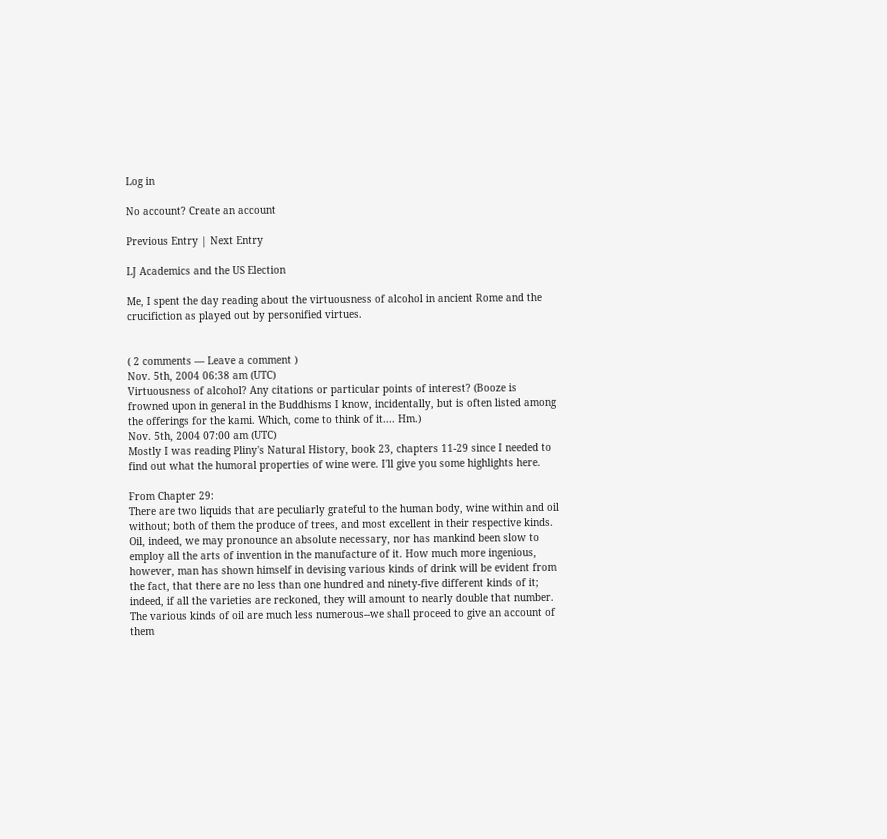Log in

No account? Create an account

Previous Entry | Next Entry

LJ Academics and the US Election

Me, I spent the day reading about the virtuousness of alcohol in ancient Rome and the crucifiction as played out by personified virtues.


( 2 comments — Leave a comment )
Nov. 5th, 2004 06:38 am (UTC)
Virtuousness of alcohol? Any citations or particular points of interest? (Booze is frowned upon in general in the Buddhisms I know, incidentally, but is often listed among the offerings for the kami. Which, come to think of it.... Hm.)
Nov. 5th, 2004 07:00 am (UTC)
Mostly I was reading Pliny's Natural History, book 23, chapters 11-29 since I needed to find out what the humoral properties of wine were. I'll give you some highlights here.

From Chapter 29:
There are two liquids that are peculiarly grateful to the human body, wine within and oil without; both of them the produce of trees, and most excellent in their respective kinds. Oil, indeed, we may pronounce an absolute necessary, nor has mankind been slow to employ all the arts of invention in the manufacture of it. How much more ingenious, however, man has shown himself in devising various kinds of drink will be evident from the fact, that there are no less than one hundred and ninety-five different kinds of it; indeed, if all the varieties are reckoned, they will amount to nearly double that number. The various kinds of oil are much less numerous--we shall proceed to give an account of them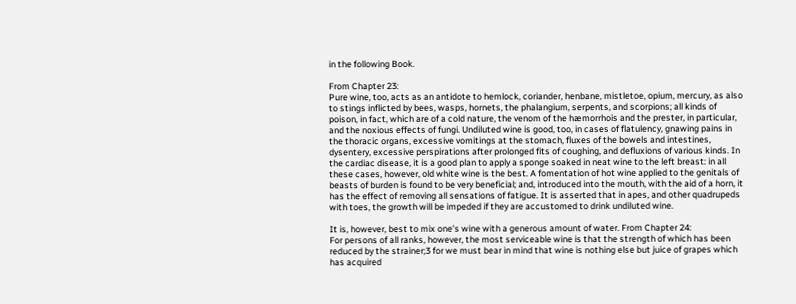in the following Book.

From Chapter 23:
Pure wine, too, acts as an antidote to hemlock, coriander, henbane, mistletoe, opium, mercury, as also to stings inflicted by bees, wasps, hornets, the phalangium, serpents, and scorpions; all kinds of poison, in fact, which are of a cold nature, the venom of the hæmorrhois and the prester, in particular, and the noxious effects of fungi. Undiluted wine is good, too, in cases of flatulency, gnawing pains in the thoracic organs, excessive vomitings at the stomach, fluxes of the bowels and intestines, dysentery, excessive perspirations after prolonged fits of coughing, and defluxions of various kinds. In the cardiac disease, it is a good plan to apply a sponge soaked in neat wine to the left breast: in all these cases, however, old white wine is the best. A fomentation of hot wine applied to the genitals of beasts of burden is found to be very beneficial; and, introduced into the mouth, with the aid of a horn, it has the effect of removing all sensations of fatigue. It is asserted that in apes, and other quadrupeds with toes, the growth will be impeded if they are accustomed to drink undiluted wine.

It is, however, best to mix one's wine with a generous amount of water. From Chapter 24:
For persons of all ranks, however, the most serviceable wine is that the strength of which has been reduced by the strainer;3 for we must bear in mind that wine is nothing else but juice of grapes which has acquired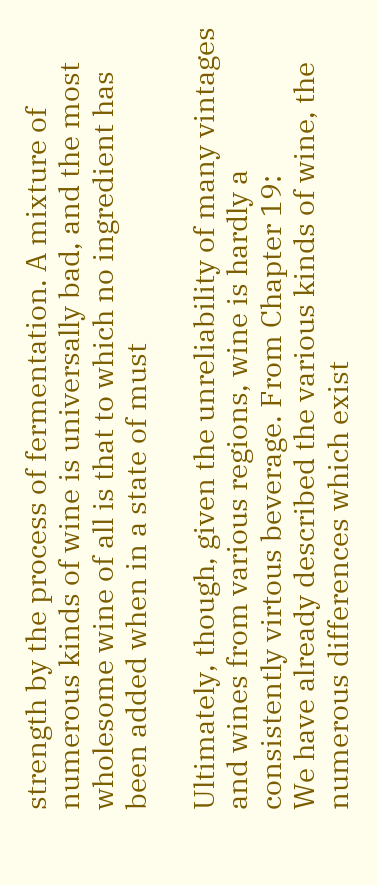strength by the process of fermentation. A mixture of numerous kinds of wine is universally bad, and the most wholesome wine of all is that to which no ingredient has been added when in a state of must

Ultimately, though, given the unreliability of many vintages and wines from various regions, wine is hardly a consistently virtous beverage. From Chapter 19:
We have already described the various kinds of wine, the numerous differences which exist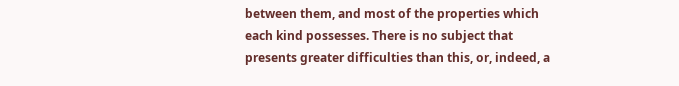between them, and most of the properties which each kind possesses. There is no subject that presents greater difficulties than this, or, indeed, a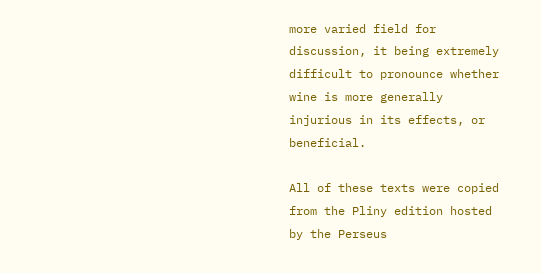more varied field for discussion, it being extremely difficult to pronounce whether wine is more generally injurious in its effects, or beneficial.

All of these texts were copied from the Pliny edition hosted by the Perseus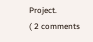Project.
( 2 comments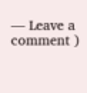— Leave a comment )